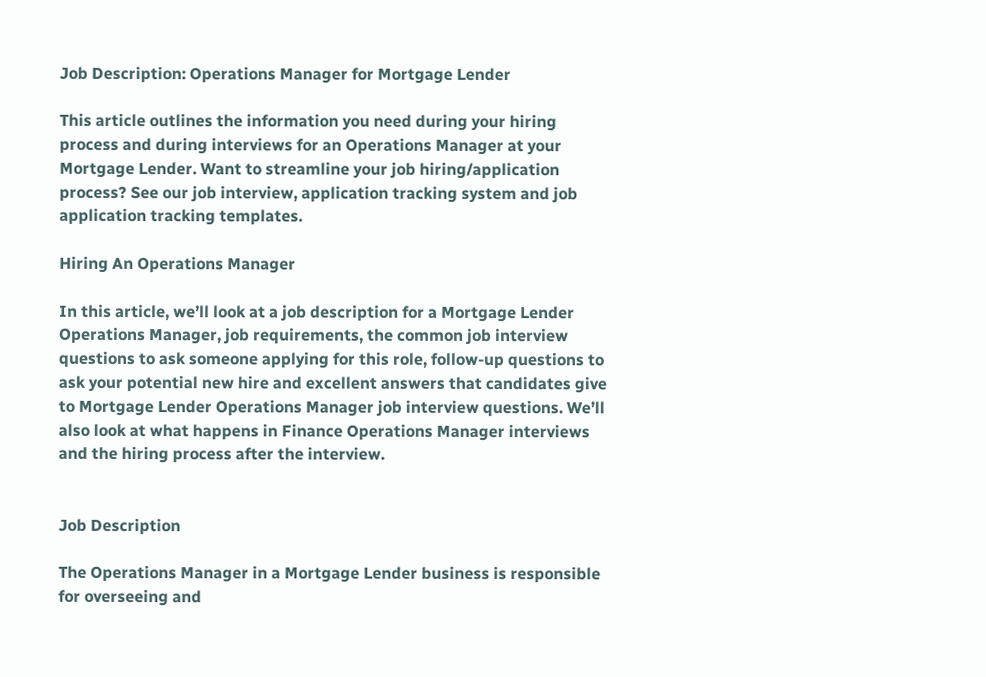Job Description: Operations Manager for Mortgage Lender

This article outlines the information you need during your hiring process and during interviews for an Operations Manager at your Mortgage Lender. Want to streamline your job hiring/application process? See our job interview, application tracking system and job application tracking templates.

Hiring An Operations Manager

In this article, we’ll look at a job description for a Mortgage Lender Operations Manager, job requirements, the common job interview questions to ask someone applying for this role, follow-up questions to ask your potential new hire and excellent answers that candidates give to Mortgage Lender Operations Manager job interview questions. We’ll also look at what happens in Finance Operations Manager interviews and the hiring process after the interview.


Job Description

The Operations Manager in a Mortgage Lender business is responsible for overseeing and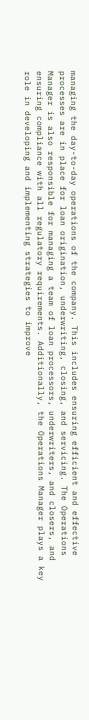managing the day-to-day operations of the company. This includes ensuring efficient and effective processes are in place for loan origination, underwriting, closing, and servicing. The Operations Manager is also responsible for managing a team of loan processors, underwriters, and closers, and ensuring compliance with all regulatory requirements. Additionally, the Operations Manager plays a key role in developing and implementing strategies to improve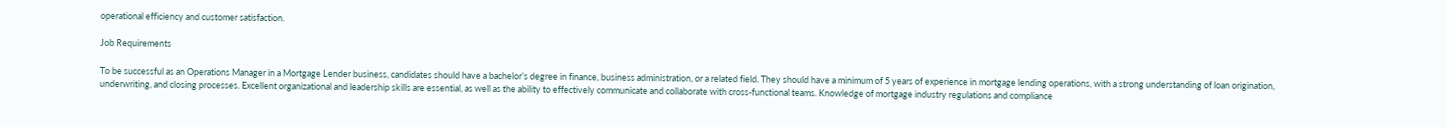operational efficiency and customer satisfaction.

Job Requirements

To be successful as an Operations Manager in a Mortgage Lender business, candidates should have a bachelor’s degree in finance, business administration, or a related field. They should have a minimum of 5 years of experience in mortgage lending operations, with a strong understanding of loan origination, underwriting, and closing processes. Excellent organizational and leadership skills are essential, as well as the ability to effectively communicate and collaborate with cross-functional teams. Knowledge of mortgage industry regulations and compliance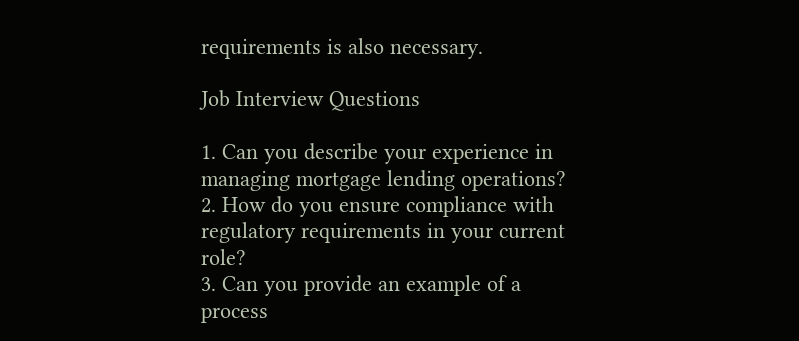requirements is also necessary.

Job Interview Questions

1. Can you describe your experience in managing mortgage lending operations?
2. How do you ensure compliance with regulatory requirements in your current role?
3. Can you provide an example of a process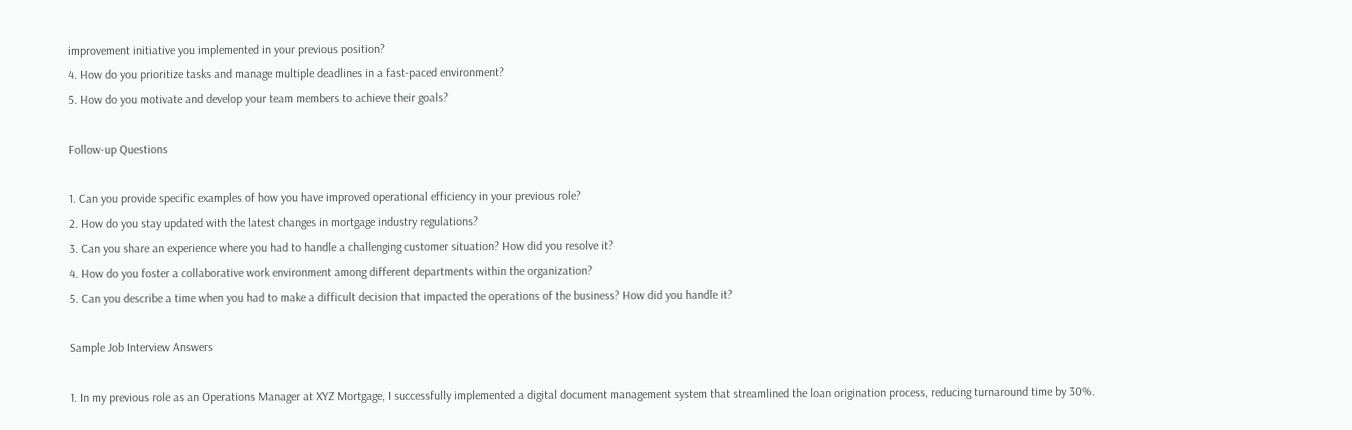improvement initiative you implemented in your previous position?
4. How do you prioritize tasks and manage multiple deadlines in a fast-paced environment?
5. How do you motivate and develop your team members to achieve their goals?

Follow-up Questions

1. Can you provide specific examples of how you have improved operational efficiency in your previous role?
2. How do you stay updated with the latest changes in mortgage industry regulations?
3. Can you share an experience where you had to handle a challenging customer situation? How did you resolve it?
4. How do you foster a collaborative work environment among different departments within the organization?
5. Can you describe a time when you had to make a difficult decision that impacted the operations of the business? How did you handle it?

Sample Job Interview Answers

1. In my previous role as an Operations Manager at XYZ Mortgage, I successfully implemented a digital document management system that streamlined the loan origination process, reducing turnaround time by 30%.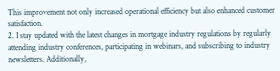This improvement not only increased operational efficiency but also enhanced customer satisfaction.
2. I stay updated with the latest changes in mortgage industry regulations by regularly attending industry conferences, participating in webinars, and subscribing to industry newsletters. Additionally,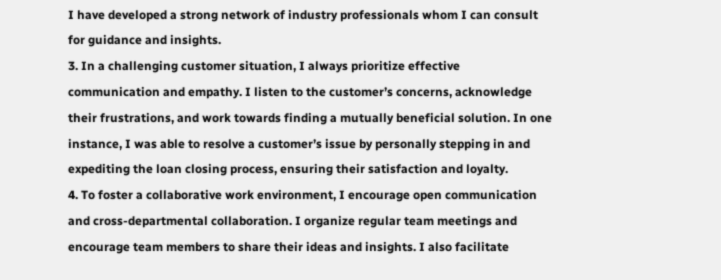I have developed a strong network of industry professionals whom I can consult for guidance and insights.
3. In a challenging customer situation, I always prioritize effective communication and empathy. I listen to the customer’s concerns, acknowledge their frustrations, and work towards finding a mutually beneficial solution. In one instance, I was able to resolve a customer’s issue by personally stepping in and expediting the loan closing process, ensuring their satisfaction and loyalty.
4. To foster a collaborative work environment, I encourage open communication and cross-departmental collaboration. I organize regular team meetings and encourage team members to share their ideas and insights. I also facilitate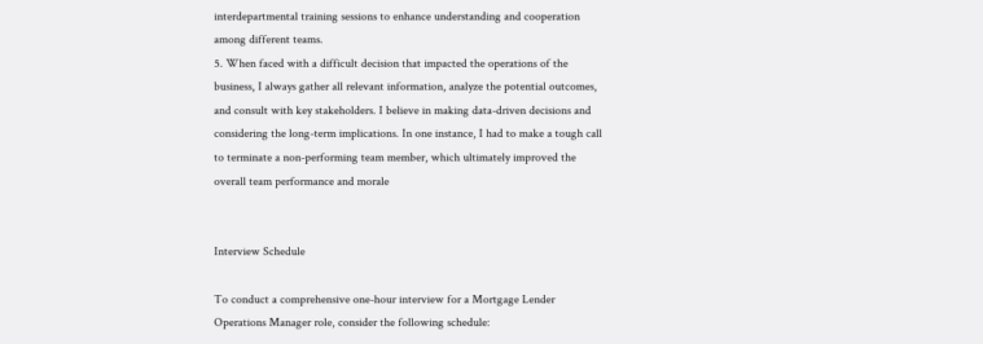interdepartmental training sessions to enhance understanding and cooperation among different teams.
5. When faced with a difficult decision that impacted the operations of the business, I always gather all relevant information, analyze the potential outcomes, and consult with key stakeholders. I believe in making data-driven decisions and considering the long-term implications. In one instance, I had to make a tough call to terminate a non-performing team member, which ultimately improved the overall team performance and morale


Interview Schedule

To conduct a comprehensive one-hour interview for a Mortgage Lender Operations Manager role, consider the following schedule: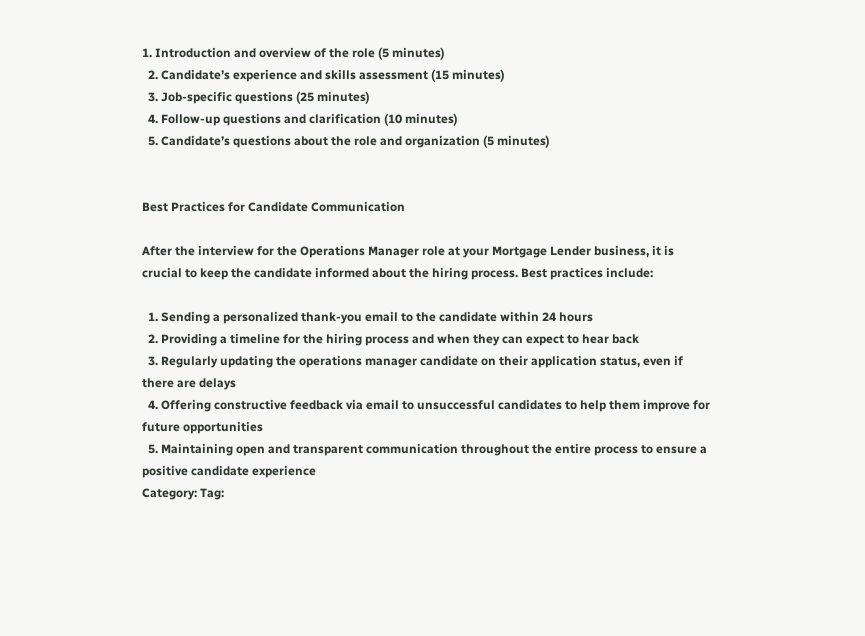1. Introduction and overview of the role (5 minutes)
  2. Candidate’s experience and skills assessment (15 minutes)
  3. Job-specific questions (25 minutes)
  4. Follow-up questions and clarification (10 minutes)
  5. Candidate’s questions about the role and organization (5 minutes)


Best Practices for Candidate Communication

After the interview for the Operations Manager role at your Mortgage Lender business, it is crucial to keep the candidate informed about the hiring process. Best practices include:

  1. Sending a personalized thank-you email to the candidate within 24 hours
  2. Providing a timeline for the hiring process and when they can expect to hear back
  3. Regularly updating the operations manager candidate on their application status, even if there are delays
  4. Offering constructive feedback via email to unsuccessful candidates to help them improve for future opportunities
  5. Maintaining open and transparent communication throughout the entire process to ensure a positive candidate experience
Category: Tag: